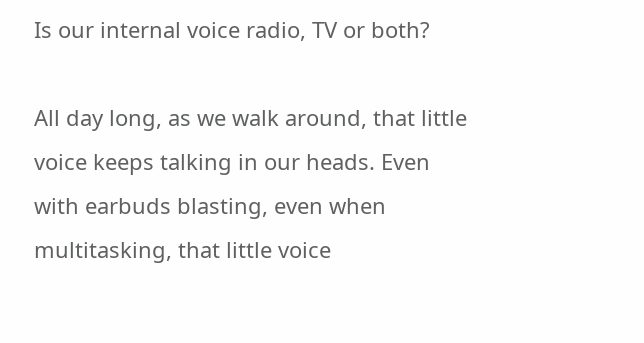Is our internal voice radio, TV or both?

All day long, as we walk around, that little voice keeps talking in our heads. Even with earbuds blasting, even when multitasking, that little voice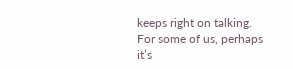keeps right on talking. For some of us, perhaps it’s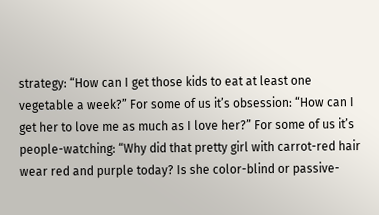strategy: “How can I get those kids to eat at least one vegetable a week?” For some of us it’s obsession: “How can I get her to love me as much as I love her?” For some of us it’s people-watching: “Why did that pretty girl with carrot-red hair wear red and purple today? Is she color-blind or passive-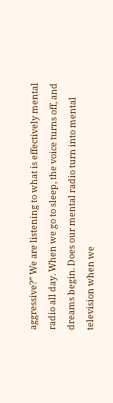aggressive?” We are listening to what is effectively mental radio all day. When we go to sleep, the voice turns off, and dreams begin. Does our mental radio turn into mental television when we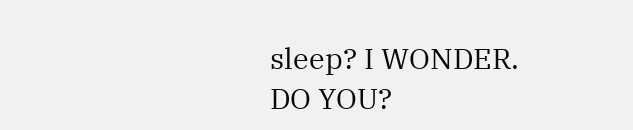sleep? I WONDER. DO YOU?